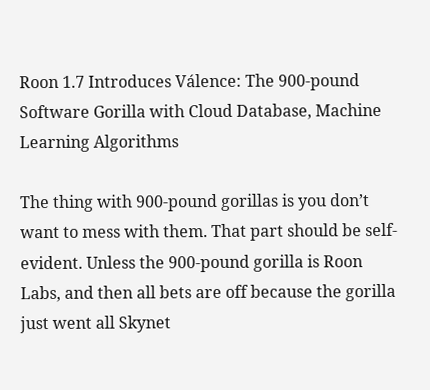Roon 1.7 Introduces Válence: The 900-pound Software Gorilla with Cloud Database, Machine Learning Algorithms

The thing with 900-pound gorillas is you don’t want to mess with them. That part should be self-evident. Unless the 900-pound gorilla is Roon Labs, and then all bets are off because the gorilla just went all Skynet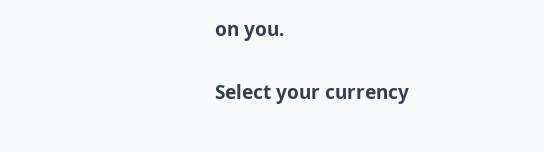on you.

Select your currency